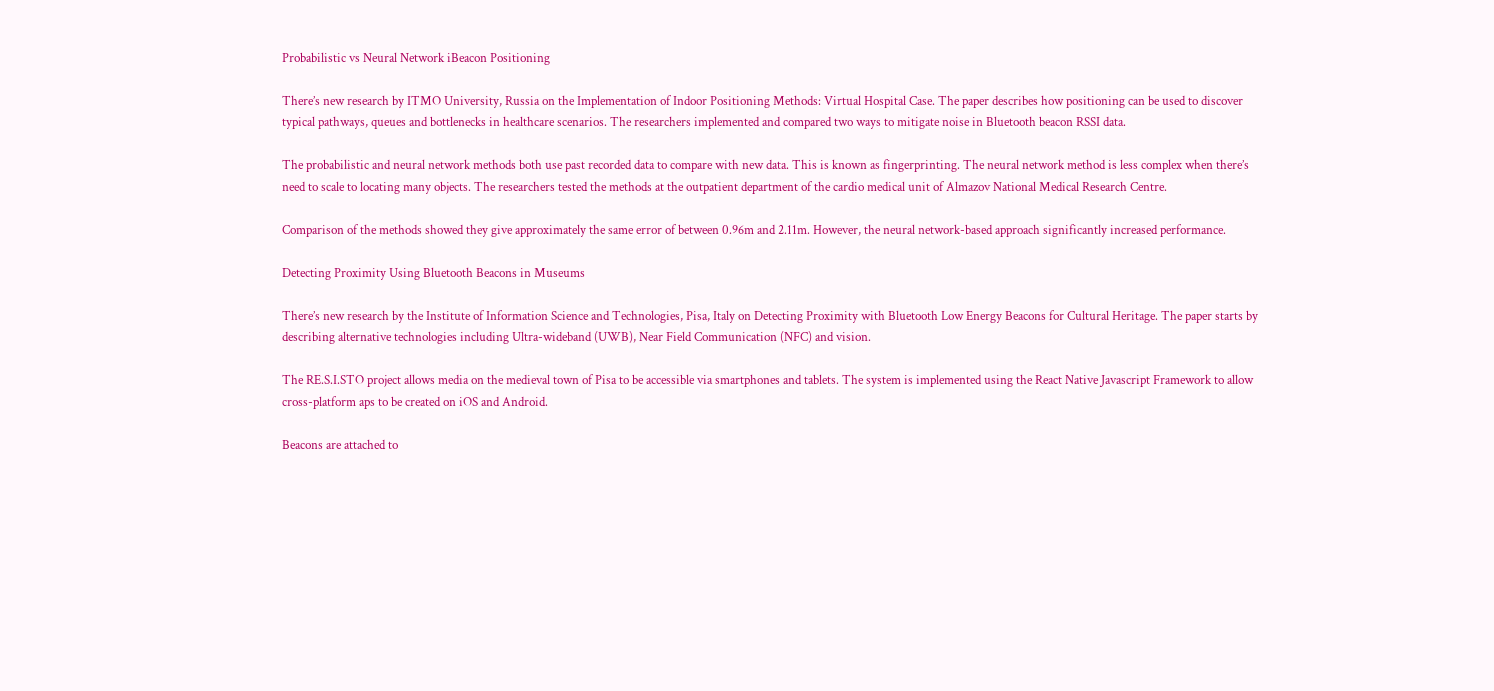Probabilistic vs Neural Network iBeacon Positioning

There’s new research by ITMO University, Russia on the Implementation of Indoor Positioning Methods: Virtual Hospital Case. The paper describes how positioning can be used to discover typical pathways, queues and bottlenecks in healthcare scenarios. The researchers implemented and compared two ways to mitigate noise in Bluetooth beacon RSSI data.

The probabilistic and neural network methods both use past recorded data to compare with new data. This is known as fingerprinting. The neural network method is less complex when there’s need to scale to locating many objects. The researchers tested the methods at the outpatient department of the cardio medical unit of Almazov National Medical Research Centre.

Comparison of the methods showed they give approximately the same error of between 0.96m and 2.11m. However, the neural network-based approach significantly increased performance.

Detecting Proximity Using Bluetooth Beacons in Museums

There’s new research by the Institute of Information Science and Technologies, Pisa, Italy on Detecting Proximity with Bluetooth Low Energy Beacons for Cultural Heritage. The paper starts by describing alternative technologies including Ultra-wideband (UWB), Near Field Communication (NFC) and vision.

The RE.S.I.STO project allows media on the medieval town of Pisa to be accessible via smartphones and tablets. The system is implemented using the React Native Javascript Framework to allow cross-platform aps to be created on iOS and Android.

Beacons are attached to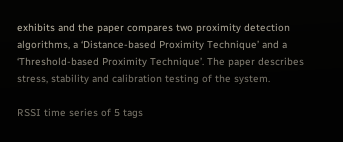exhibits and the paper compares two proximity detection algorithms, a ‘Distance-based Proximity Technique’ and a ‘Threshold-based Proximity Technique’. The paper describes stress, stability and calibration testing of the system.

RSSI time series of 5 tags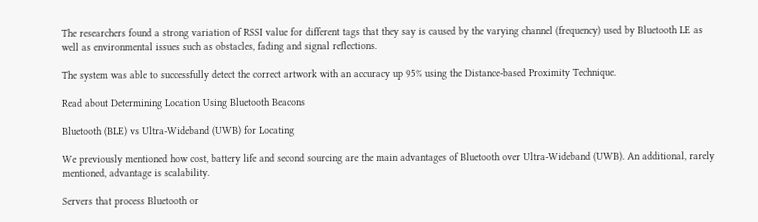The researchers found a strong variation of RSSI value for different tags that they say is caused by the varying channel (frequency) used by Bluetooth LE as well as environmental issues such as obstacles, fading and signal reflections.

The system was able to successfully detect the correct artwork with an accuracy up 95% using the Distance-based Proximity Technique.

Read about Determining Location Using Bluetooth Beacons

Bluetooth (BLE) vs Ultra-Wideband (UWB) for Locating

We previously mentioned how cost, battery life and second sourcing are the main advantages of Bluetooth over Ultra-Wideband (UWB). An additional, rarely mentioned, advantage is scalability.

Servers that process Bluetooth or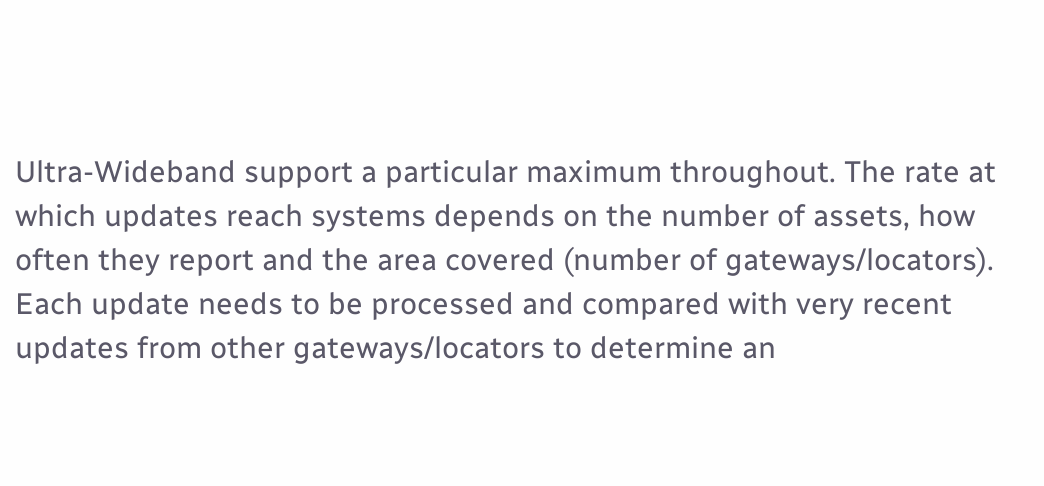Ultra-Wideband support a particular maximum throughout. The rate at which updates reach systems depends on the number of assets, how often they report and the area covered (number of gateways/locators). Each update needs to be processed and compared with very recent updates from other gateways/locators to determine an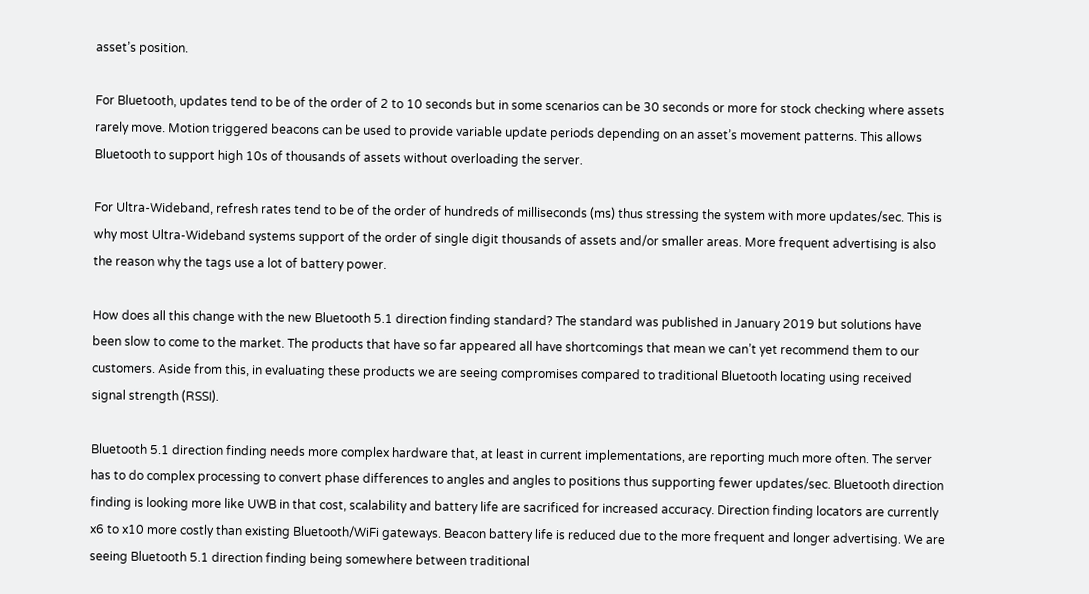asset’s position.

For Bluetooth, updates tend to be of the order of 2 to 10 seconds but in some scenarios can be 30 seconds or more for stock checking where assets rarely move. Motion triggered beacons can be used to provide variable update periods depending on an asset’s movement patterns. This allows Bluetooth to support high 10s of thousands of assets without overloading the server.

For Ultra-Wideband, refresh rates tend to be of the order of hundreds of milliseconds (ms) thus stressing the system with more updates/sec. This is why most Ultra-Wideband systems support of the order of single digit thousands of assets and/or smaller areas. More frequent advertising is also the reason why the tags use a lot of battery power.

How does all this change with the new Bluetooth 5.1 direction finding standard? The standard was published in January 2019 but solutions have been slow to come to the market. The products that have so far appeared all have shortcomings that mean we can’t yet recommend them to our customers. Aside from this, in evaluating these products we are seeing compromises compared to traditional Bluetooth locating using received signal strength (RSSI).

Bluetooth 5.1 direction finding needs more complex hardware that, at least in current implementations, are reporting much more often. The server has to do complex processing to convert phase differences to angles and angles to positions thus supporting fewer updates/sec. Bluetooth direction finding is looking more like UWB in that cost, scalability and battery life are sacrificed for increased accuracy. Direction finding locators are currently x6 to x10 more costly than existing Bluetooth/WiFi gateways. Beacon battery life is reduced due to the more frequent and longer advertising. We are seeing Bluetooth 5.1 direction finding being somewhere between traditional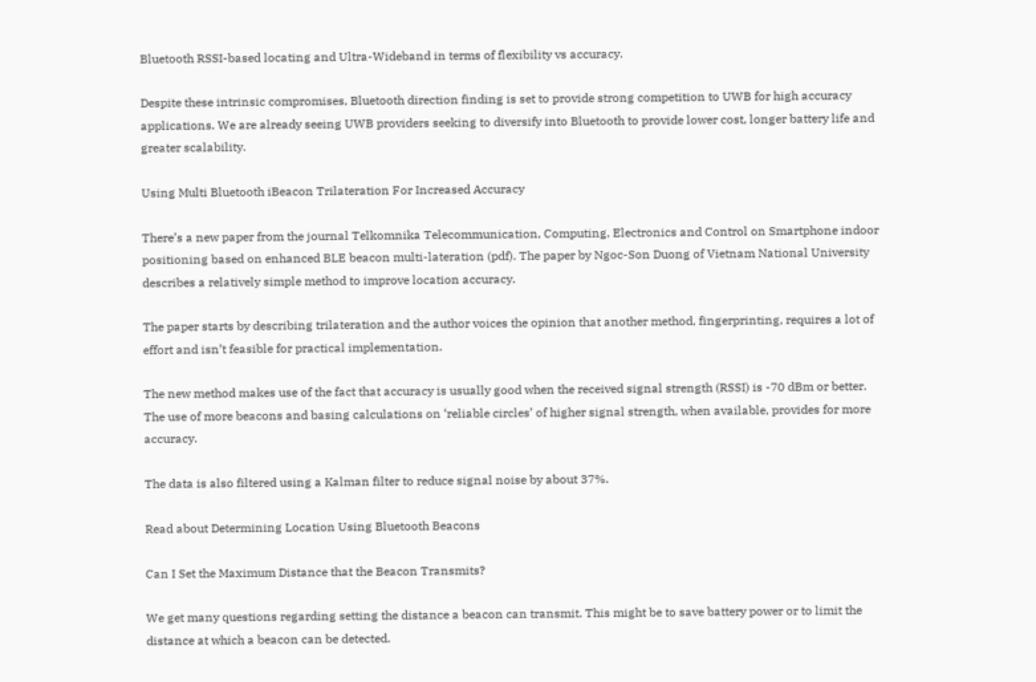Bluetooth RSSI-based locating and Ultra-Wideband in terms of flexibility vs accuracy.

Despite these intrinsic compromises, Bluetooth direction finding is set to provide strong competition to UWB for high accuracy applications. We are already seeing UWB providers seeking to diversify into Bluetooth to provide lower cost, longer battery life and greater scalability.

Using Multi Bluetooth iBeacon Trilateration For Increased Accuracy

There’s a new paper from the journal Telkomnika Telecommunication, Computing, Electronics and Control on Smartphone indoor positioning based on enhanced BLE beacon multi-lateration (pdf). The paper by Ngoc-Son Duong of Vietnam National University describes a relatively simple method to improve location accuracy.

The paper starts by describing trilateration and the author voices the opinion that another method, fingerprinting, requires a lot of effort and isn’t feasible for practical implementation.

The new method makes use of the fact that accuracy is usually good when the received signal strength (RSSI) is -70 dBm or better. The use of more beacons and basing calculations on ‘reliable circles’ of higher signal strength, when available, provides for more accuracy.

The data is also filtered using a Kalman filter to reduce signal noise by about 37%.

Read about Determining Location Using Bluetooth Beacons

Can I Set the Maximum Distance that the Beacon Transmits?

We get many questions regarding setting the distance a beacon can transmit. This might be to save battery power or to limit the distance at which a beacon can be detected.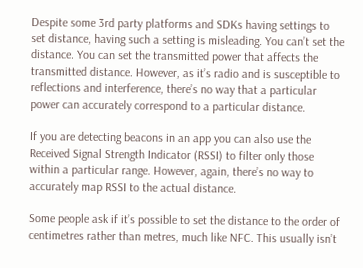Despite some 3rd party platforms and SDKs having settings to set distance, having such a setting is misleading. You can’t set the distance. You can set the transmitted power that affects the transmitted distance. However, as it’s radio and is susceptible to reflections and interference, there’s no way that a particular power can accurately correspond to a particular distance.

If you are detecting beacons in an app you can also use the Received Signal Strength Indicator (RSSI) to filter only those within a particular range. However, again, there’s no way to accurately map RSSI to the actual distance.

Some people ask if it’s possible to set the distance to the order of centimetres rather than metres, much like NFC. This usually isn’t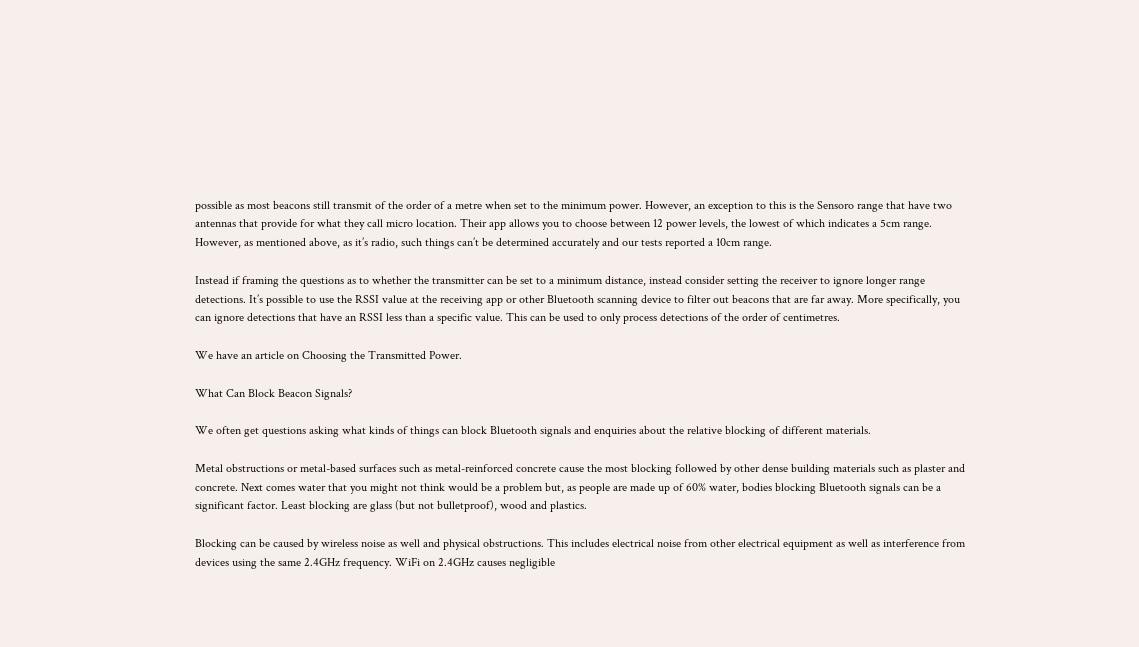possible as most beacons still transmit of the order of a metre when set to the minimum power. However, an exception to this is the Sensoro range that have two antennas that provide for what they call micro location. Their app allows you to choose between 12 power levels, the lowest of which indicates a 5cm range. However, as mentioned above, as it’s radio, such things can’t be determined accurately and our tests reported a 10cm range.

Instead if framing the questions as to whether the transmitter can be set to a minimum distance, instead consider setting the receiver to ignore longer range detections. It’s possible to use the RSSI value at the receiving app or other Bluetooth scanning device to filter out beacons that are far away. More specifically, you can ignore detections that have an RSSI less than a specific value. This can be used to only process detections of the order of centimetres.

We have an article on Choosing the Transmitted Power.

What Can Block Beacon Signals?

We often get questions asking what kinds of things can block Bluetooth signals and enquiries about the relative blocking of different materials.

Metal obstructions or metal-based surfaces such as metal-reinforced concrete cause the most blocking followed by other dense building materials such as plaster and concrete. Next comes water that you might not think would be a problem but, as people are made up of 60% water, bodies blocking Bluetooth signals can be a significant factor. Least blocking are glass (but not bulletproof), wood and plastics.

Blocking can be caused by wireless noise as well and physical obstructions. This includes electrical noise from other electrical equipment as well as interference from devices using the same 2.4GHz frequency. WiFi on 2.4GHz causes negligible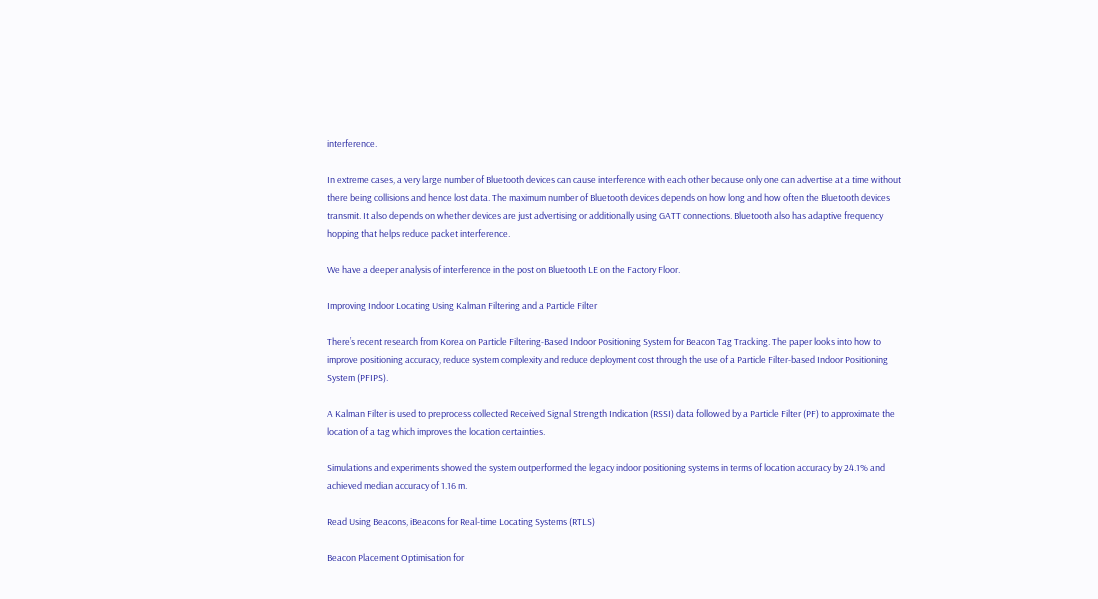interference.

In extreme cases, a very large number of Bluetooth devices can cause interference with each other because only one can advertise at a time without there being collisions and hence lost data. The maximum number of Bluetooth devices depends on how long and how often the Bluetooth devices transmit. It also depends on whether devices are just advertising or additionally using GATT connections. Bluetooth also has adaptive frequency hopping that helps reduce packet interference.

We have a deeper analysis of interference in the post on Bluetooth LE on the Factory Floor.

Improving Indoor Locating Using Kalman Filtering and a Particle Filter

There’s recent research from Korea on Particle Filtering-Based Indoor Positioning System for Beacon Tag Tracking. The paper looks into how to improve positioning accuracy, reduce system complexity and reduce deployment cost through the use of a Particle Filter-based Indoor Positioning System (PFIPS).

A Kalman Filter is used to preprocess collected Received Signal Strength Indication (RSSI) data followed by a Particle Filter (PF) to approximate the location of a tag which improves the location certainties.

Simulations and experiments showed the system outperformed the legacy indoor positioning systems in terms of location accuracy by 24.1% and achieved median accuracy of 1.16 m.

Read Using Beacons, iBeacons for Real-time Locating Systems (RTLS)

Beacon Placement Optimisation for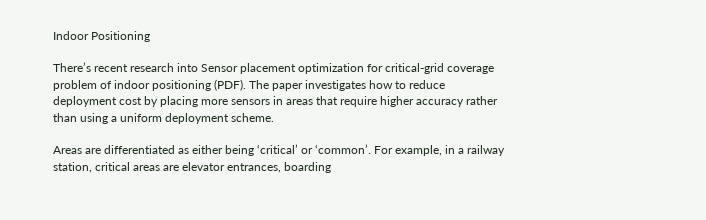Indoor Positioning

There’s recent research into Sensor placement optimization for critical-grid coverage problem of indoor positioning (PDF). The paper investigates how to reduce deployment cost by placing more sensors in areas that require higher accuracy rather than using a uniform deployment scheme.

Areas are differentiated as either being ‘critical’ or ‘common’. For example, in a railway station, critical areas are elevator entrances, boarding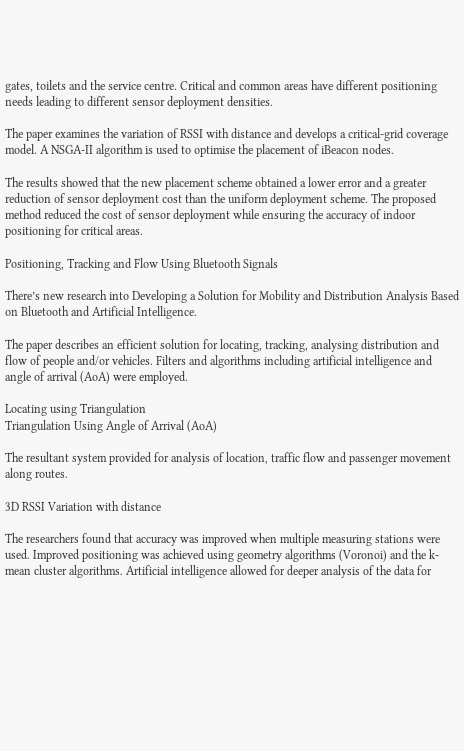gates, toilets and the service centre. Critical and common areas have different positioning needs leading to different sensor deployment densities.

The paper examines the variation of RSSI with distance and develops a critical-grid coverage model. A NSGA-II algorithm is used to optimise the placement of iBeacon nodes.

The results showed that the new placement scheme obtained a lower error and a greater reduction of sensor deployment cost than the uniform deployment scheme. The proposed method reduced the cost of sensor deployment while ensuring the accuracy of indoor positioning for critical areas.

Positioning, Tracking and Flow Using Bluetooth Signals

There’s new research into Developing a Solution for Mobility and Distribution Analysis Based on Bluetooth and Artificial Intelligence.

The paper describes an efficient solution for locating, tracking, analysing distribution and flow of people and/or vehicles. Filters and algorithms including artificial intelligence and angle of arrival (AoA) were employed.

Locating using Triangulation
Triangulation Using Angle of Arrival (AoA)

The resultant system provided for analysis of location, traffic flow and passenger movement along routes.

3D RSSI Variation with distance

The researchers found that accuracy was improved when multiple measuring stations were used. Improved positioning was achieved using geometry algorithms (Voronoi) and the k-mean cluster algorithms. Artificial intelligence allowed for deeper analysis of the data for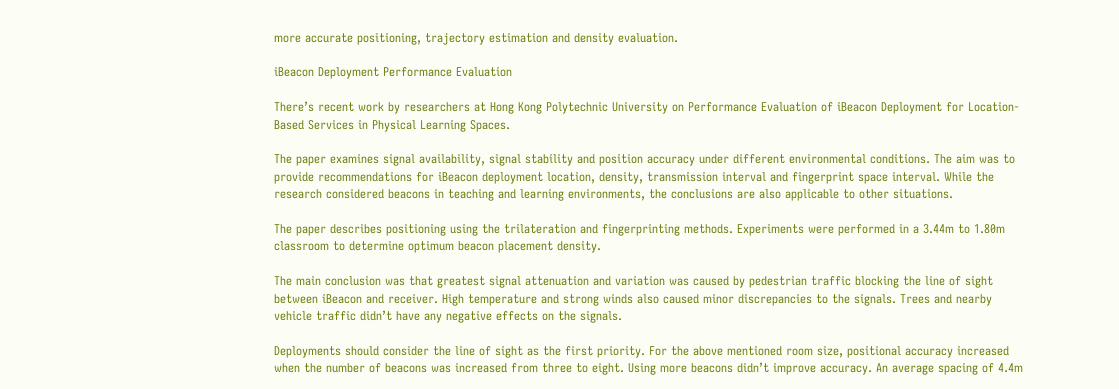more accurate positioning, trajectory estimation and density evaluation.

iBeacon Deployment Performance Evaluation

There’s recent work by researchers at Hong Kong Polytechnic University on Performance Evaluation of iBeacon Deployment for Location-Based Services in Physical Learning Spaces.

The paper examines signal availability, signal stability and position accuracy under different environmental conditions. The aim was to provide recommendations for iBeacon deployment location, density, transmission interval and fingerprint space interval. While the research considered beacons in teaching and learning environments, the conclusions are also applicable to other situations.

The paper describes positioning using the trilateration and fingerprinting methods. Experiments were performed in a 3.44m to 1.80m classroom to determine optimum beacon placement density.

The main conclusion was that greatest signal attenuation and variation was caused by pedestrian traffic blocking the line of sight between iBeacon and receiver. High temperature and strong winds also caused minor discrepancies to the signals. Trees and nearby vehicle traffic didn’t have any negative effects on the signals.

Deployments should consider the line of sight as the first priority. For the above mentioned room size, positional accuracy increased when the number of beacons was increased from three to eight. Using more beacons didn’t improve accuracy. An average spacing of 4.4m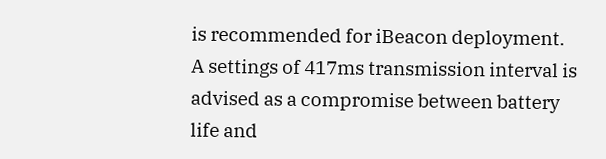is recommended for iBeacon deployment. A settings of 417ms transmission interval is advised as a compromise between battery life and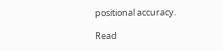positional accuracy.

Read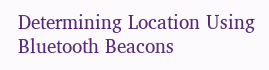Determining Location Using Bluetooth Beacons